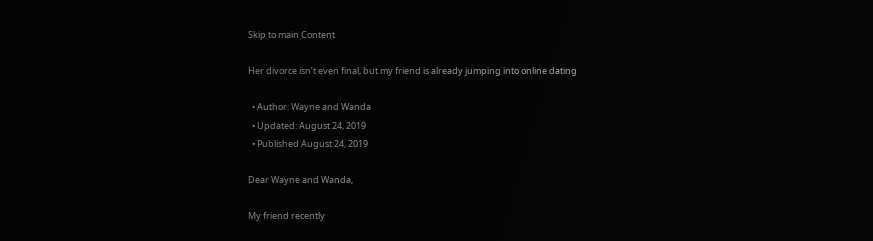Skip to main Content

Her divorce isn’t even final, but my friend is already jumping into online dating

  • Author: Wayne and Wanda
  • Updated: August 24, 2019
  • Published August 24, 2019

Dear Wayne and Wanda,

My friend recently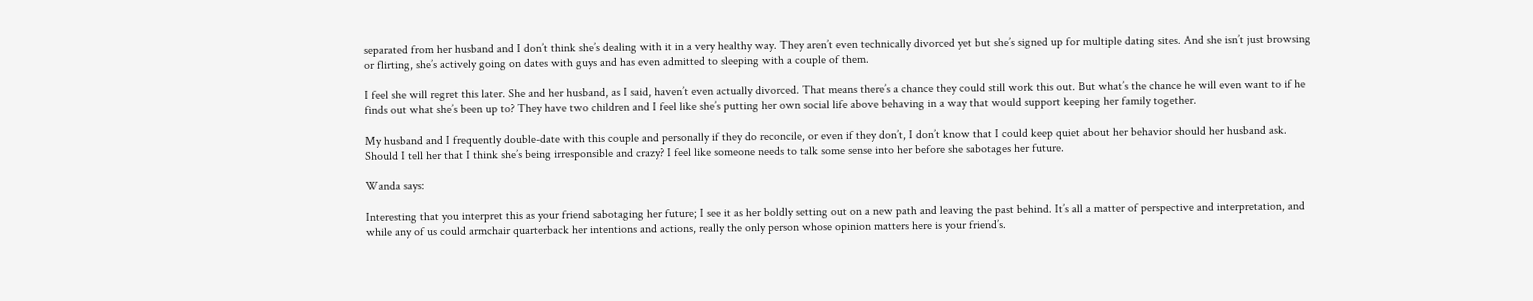separated from her husband and I don’t think she’s dealing with it in a very healthy way. They aren’t even technically divorced yet but she’s signed up for multiple dating sites. And she isn’t just browsing or flirting, she’s actively going on dates with guys and has even admitted to sleeping with a couple of them.

I feel she will regret this later. She and her husband, as I said, haven’t even actually divorced. That means there’s a chance they could still work this out. But what’s the chance he will even want to if he finds out what she’s been up to? They have two children and I feel like she’s putting her own social life above behaving in a way that would support keeping her family together.

My husband and I frequently double-date with this couple and personally if they do reconcile, or even if they don’t, I don’t know that I could keep quiet about her behavior should her husband ask. Should I tell her that I think she’s being irresponsible and crazy? I feel like someone needs to talk some sense into her before she sabotages her future.

Wanda says:

Interesting that you interpret this as your friend sabotaging her future; I see it as her boldly setting out on a new path and leaving the past behind. It’s all a matter of perspective and interpretation, and while any of us could armchair quarterback her intentions and actions, really the only person whose opinion matters here is your friend’s.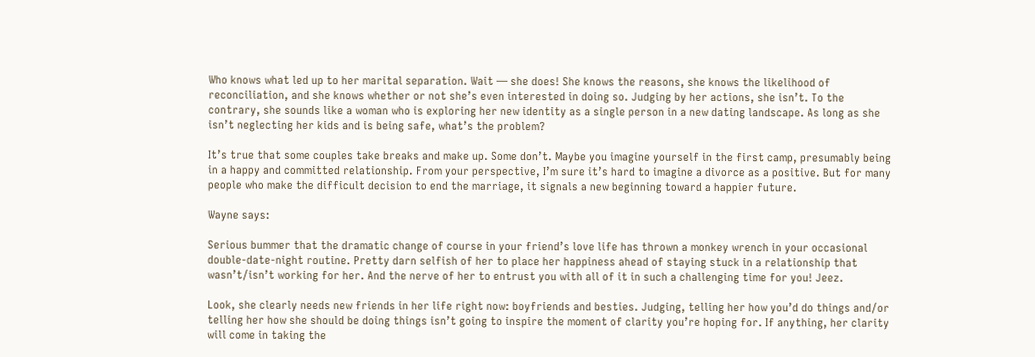Who knows what led up to her marital separation. Wait — she does! She knows the reasons, she knows the likelihood of reconciliation, and she knows whether or not she’s even interested in doing so. Judging by her actions, she isn’t. To the contrary, she sounds like a woman who is exploring her new identity as a single person in a new dating landscape. As long as she isn’t neglecting her kids and is being safe, what’s the problem?

It’s true that some couples take breaks and make up. Some don’t. Maybe you imagine yourself in the first camp, presumably being in a happy and committed relationship. From your perspective, I’m sure it’s hard to imagine a divorce as a positive. But for many people who make the difficult decision to end the marriage, it signals a new beginning toward a happier future.

Wayne says:

Serious bummer that the dramatic change of course in your friend’s love life has thrown a monkey wrench in your occasional double-date-night routine. Pretty darn selfish of her to place her happiness ahead of staying stuck in a relationship that wasn’t/isn’t working for her. And the nerve of her to entrust you with all of it in such a challenging time for you! Jeez.

Look, she clearly needs new friends in her life right now: boyfriends and besties. Judging, telling her how you’d do things and/or telling her how she should be doing things isn’t going to inspire the moment of clarity you’re hoping for. If anything, her clarity will come in taking the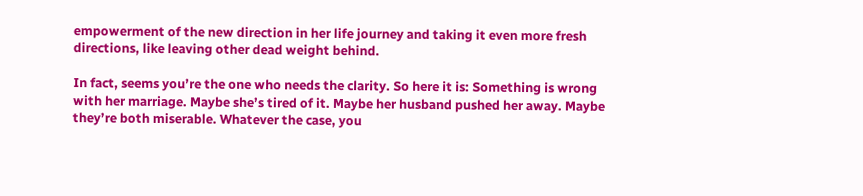empowerment of the new direction in her life journey and taking it even more fresh directions, like leaving other dead weight behind.

In fact, seems you’re the one who needs the clarity. So here it is: Something is wrong with her marriage. Maybe she’s tired of it. Maybe her husband pushed her away. Maybe they’re both miserable. Whatever the case, you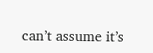can’t assume it’s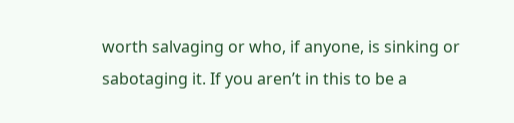worth salvaging or who, if anyone, is sinking or sabotaging it. If you aren’t in this to be a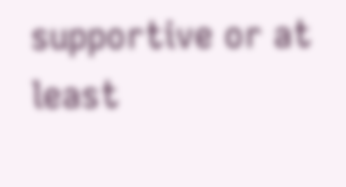supportive or at least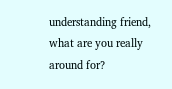understanding friend, what are you really around for?